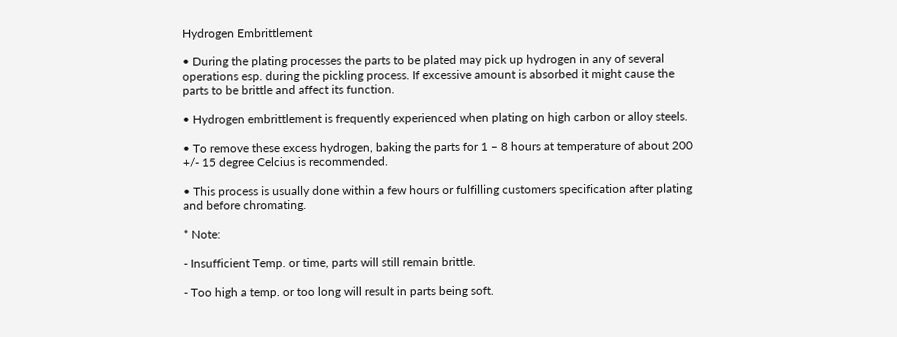Hydrogen Embrittlement

• During the plating processes the parts to be plated may pick up hydrogen in any of several operations esp. during the pickling process. If excessive amount is absorbed it might cause the parts to be brittle and affect its function.

• Hydrogen embrittlement is frequently experienced when plating on high carbon or alloy steels.

• To remove these excess hydrogen, baking the parts for 1 – 8 hours at temperature of about 200 +/- 15 degree Celcius is recommended.

• This process is usually done within a few hours or fulfilling customers specification after plating and before chromating.

* Note:

- Insufficient Temp. or time, parts will still remain brittle.

- Too high a temp. or too long will result in parts being soft.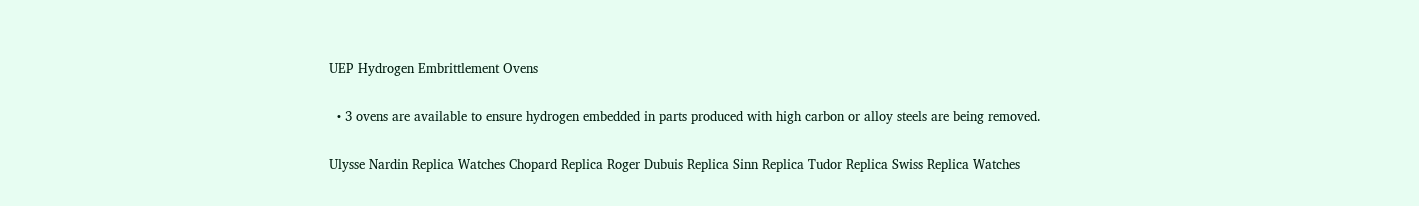UEP Hydrogen Embrittlement Ovens

  • 3 ovens are available to ensure hydrogen embedded in parts produced with high carbon or alloy steels are being removed.

Ulysse Nardin Replica Watches Chopard Replica Roger Dubuis Replica Sinn Replica Tudor Replica Swiss Replica Watches